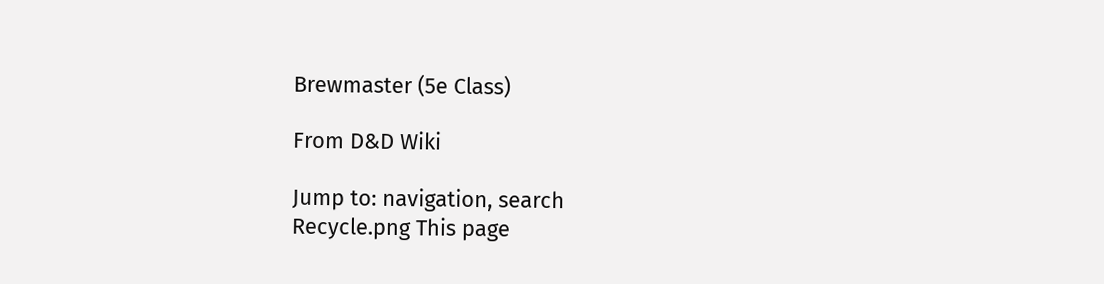Brewmaster (5e Class)

From D&D Wiki

Jump to: navigation, search
Recycle.png This page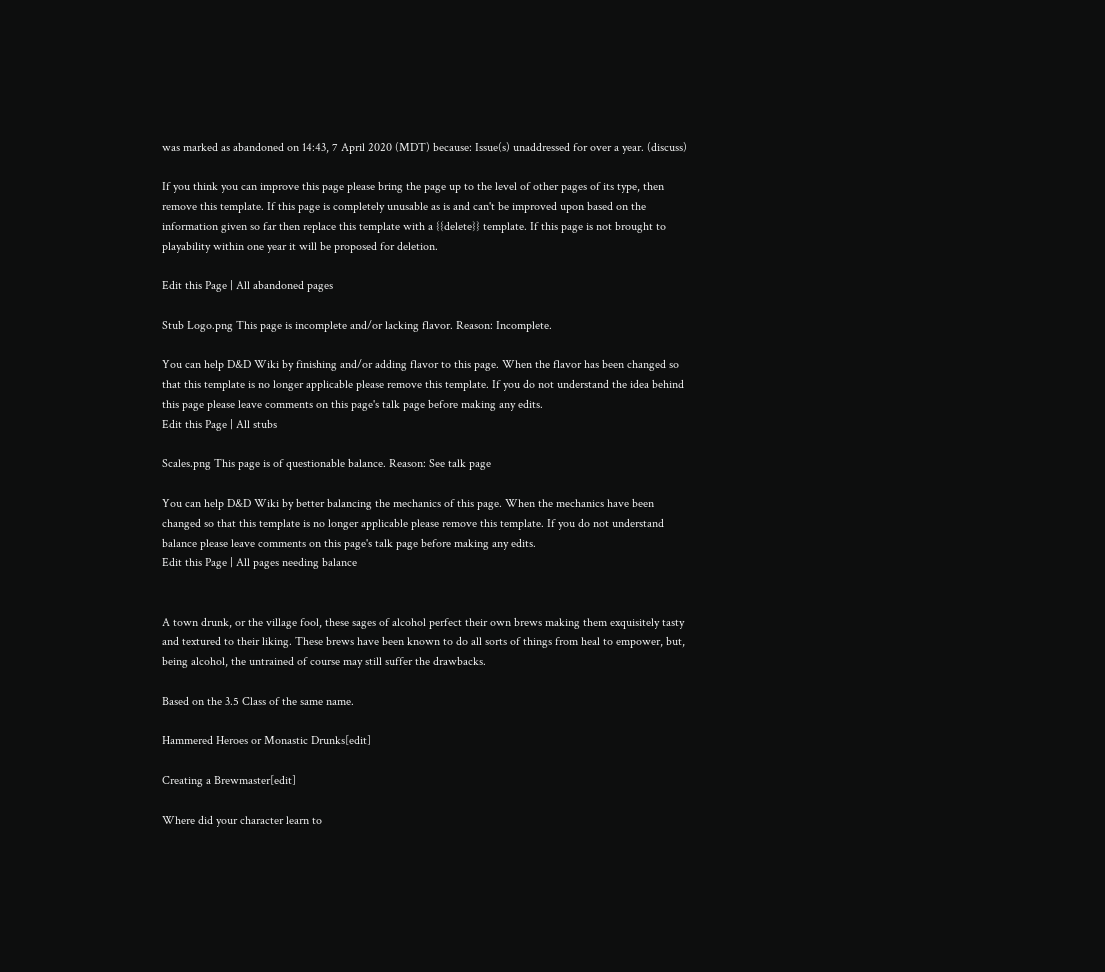was marked as abandoned on 14:43, 7 April 2020 (MDT) because: Issue(s) unaddressed for over a year. (discuss)

If you think you can improve this page please bring the page up to the level of other pages of its type, then remove this template. If this page is completely unusable as is and can't be improved upon based on the information given so far then replace this template with a {{delete}} template. If this page is not brought to playability within one year it will be proposed for deletion.

Edit this Page | All abandoned pages

Stub Logo.png This page is incomplete and/or lacking flavor. Reason: Incomplete.

You can help D&D Wiki by finishing and/or adding flavor to this page. When the flavor has been changed so that this template is no longer applicable please remove this template. If you do not understand the idea behind this page please leave comments on this page's talk page before making any edits.
Edit this Page | All stubs

Scales.png This page is of questionable balance. Reason: See talk page

You can help D&D Wiki by better balancing the mechanics of this page. When the mechanics have been changed so that this template is no longer applicable please remove this template. If you do not understand balance please leave comments on this page's talk page before making any edits.
Edit this Page | All pages needing balance


A town drunk, or the village fool, these sages of alcohol perfect their own brews making them exquisitely tasty and textured to their liking. These brews have been known to do all sorts of things from heal to empower, but, being alcohol, the untrained of course may still suffer the drawbacks.

Based on the 3.5 Class of the same name.

Hammered Heroes or Monastic Drunks[edit]

Creating a Brewmaster[edit]

Where did your character learn to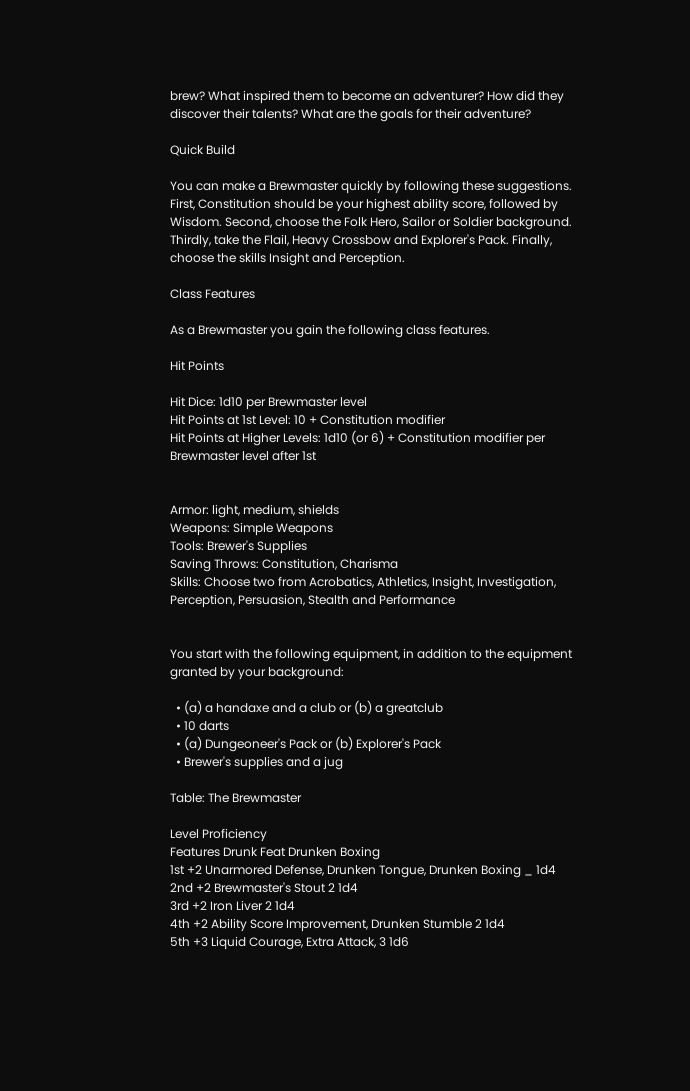brew? What inspired them to become an adventurer? How did they discover their talents? What are the goals for their adventure?

Quick Build

You can make a Brewmaster quickly by following these suggestions. First, Constitution should be your highest ability score, followed by Wisdom. Second, choose the Folk Hero, Sailor or Soldier background. Thirdly, take the Flail, Heavy Crossbow and Explorer's Pack. Finally, choose the skills Insight and Perception.

Class Features

As a Brewmaster you gain the following class features.

Hit Points

Hit Dice: 1d10 per Brewmaster level
Hit Points at 1st Level: 10 + Constitution modifier
Hit Points at Higher Levels: 1d10 (or 6) + Constitution modifier per Brewmaster level after 1st


Armor: light, medium, shields
Weapons: Simple Weapons
Tools: Brewer's Supplies
Saving Throws: Constitution, Charisma
Skills: Choose two from Acrobatics, Athletics, Insight, Investigation, Perception, Persuasion, Stealth and Performance


You start with the following equipment, in addition to the equipment granted by your background:

  • (a) a handaxe and a club or (b) a greatclub
  • 10 darts
  • (a) Dungeoneer's Pack or (b) Explorer's Pack
  • Brewer's supplies and a jug

Table: The Brewmaster

Level Proficiency
Features Drunk Feat Drunken Boxing
1st +2 Unarmored Defense, Drunken Tongue, Drunken Boxing _ 1d4
2nd +2 Brewmaster's Stout 2 1d4
3rd +2 Iron Liver 2 1d4
4th +2 Ability Score Improvement, Drunken Stumble 2 1d4
5th +3 Liquid Courage, Extra Attack, 3 1d6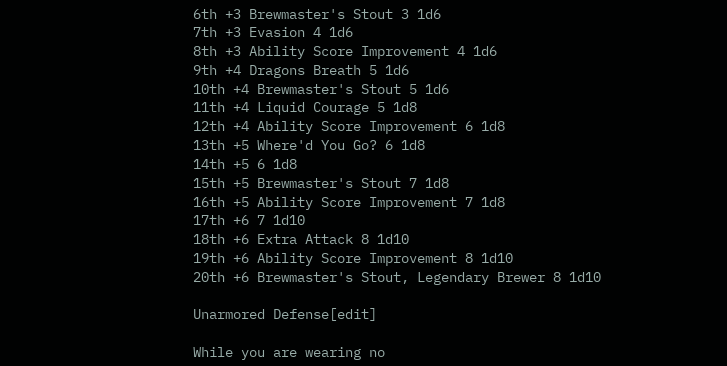6th +3 Brewmaster's Stout 3 1d6
7th +3 Evasion 4 1d6
8th +3 Ability Score Improvement 4 1d6
9th +4 Dragons Breath 5 1d6
10th +4 Brewmaster's Stout 5 1d6
11th +4 Liquid Courage 5 1d8
12th +4 Ability Score Improvement 6 1d8
13th +5 Where'd You Go? 6 1d8
14th +5 6 1d8
15th +5 Brewmaster's Stout 7 1d8
16th +5 Ability Score Improvement 7 1d8
17th +6 7 1d10
18th +6 Extra Attack 8 1d10
19th +6 Ability Score Improvement 8 1d10
20th +6 Brewmaster's Stout, Legendary Brewer 8 1d10

Unarmored Defense[edit]

While you are wearing no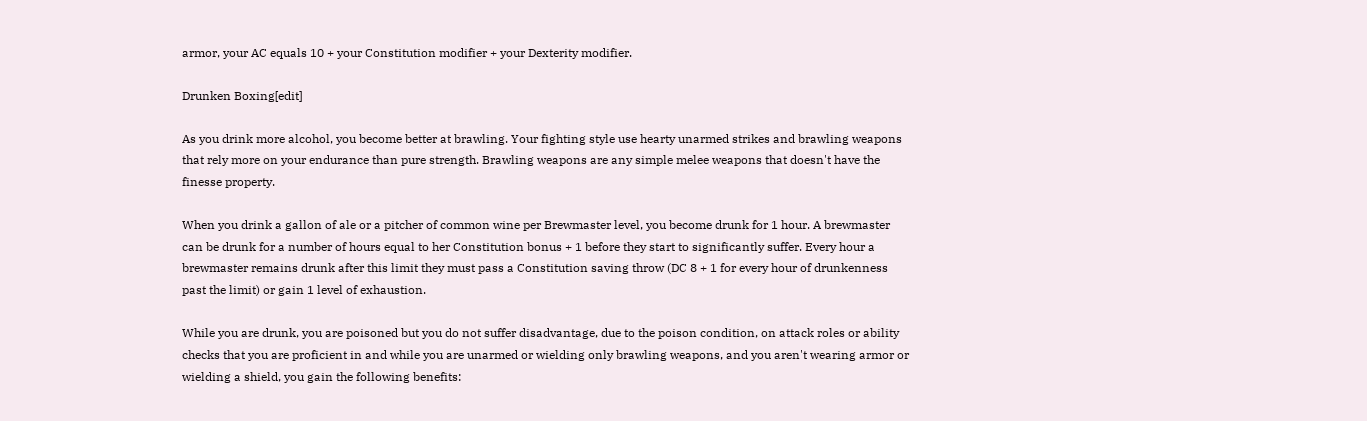armor, your AC equals 10 + your Constitution modifier + your Dexterity modifier.

Drunken Boxing[edit]

As you drink more alcohol, you become better at brawling. Your fighting style use hearty unarmed strikes and brawling weapons that rely more on your endurance than pure strength. Brawling weapons are any simple melee weapons that doesn't have the finesse property.

When you drink a gallon of ale or a pitcher of common wine per Brewmaster level, you become drunk for 1 hour. A brewmaster can be drunk for a number of hours equal to her Constitution bonus + 1 before they start to significantly suffer. Every hour a brewmaster remains drunk after this limit they must pass a Constitution saving throw (DC 8 + 1 for every hour of drunkenness past the limit) or gain 1 level of exhaustion.

While you are drunk, you are poisoned but you do not suffer disadvantage, due to the poison condition, on attack roles or ability checks that you are proficient in and while you are unarmed or wielding only brawling weapons, and you aren't wearing armor or wielding a shield, you gain the following benefits: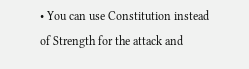• You can use Constitution instead of Strength for the attack and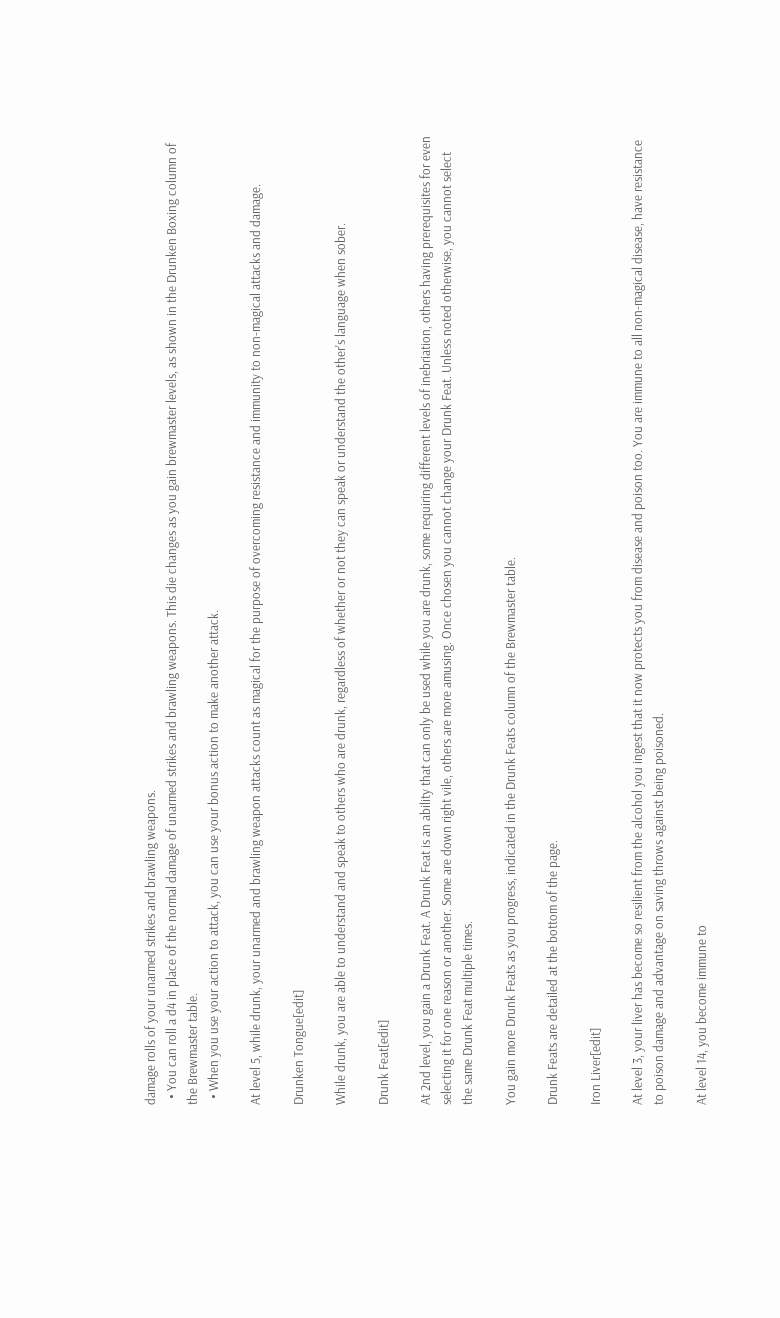damage rolls of your unarmed strikes and brawling weapons.
  • You can roll a d4 in place of the normal damage of unarmed strikes and brawling weapons. This die changes as you gain brewmaster levels, as shown in the Drunken Boxing column of the Brewmaster table.
  • When you use your action to attack, you can use your bonus action to make another attack.

At level 5, while drunk, your unarmed and brawling weapon attacks count as magical for the purpose of overcoming resistance and immunity to non-magical attacks and damage.

Drunken Tongue[edit]

While drunk, you are able to understand and speak to others who are drunk, regardless of whether or not they can speak or understand the other's language when sober.

Drunk Feat[edit]

At 2nd level, you gain a Drunk Feat. A Drunk Feat is an ability that can only be used while you are drunk, some requiring different levels of inebriation, others having prerequisites for even selecting it for one reason or another. Some are down right vile, others are more amusing. Once chosen you cannot change your Drunk Feat. Unless noted otherwise, you cannot select the same Drunk Feat multiple times.

You gain more Drunk Feats as you progress, indicated in the Drunk Feats column of the Brewmaster table.

Drunk Feats are detailed at the bottom of the page.

Iron Liver[edit]

At level 3, your liver has become so resilient from the alcohol you ingest that it now protects you from disease and poison too. You are immune to all non-magical disease, have resistance to poison damage and advantage on saving throws against being poisoned.

At level 14, you become immune to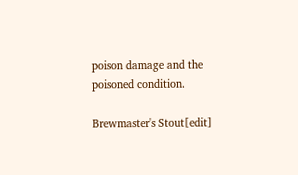poison damage and the poisoned condition.

Brewmaster's Stout[edit]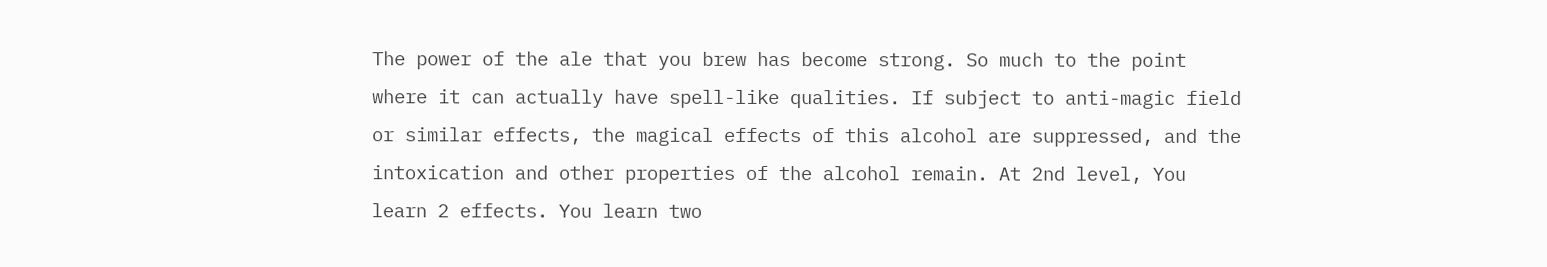The power of the ale that you brew has become strong. So much to the point where it can actually have spell-like qualities. If subject to anti-magic field or similar effects, the magical effects of this alcohol are suppressed, and the intoxication and other properties of the alcohol remain. At 2nd level, You learn 2 effects. You learn two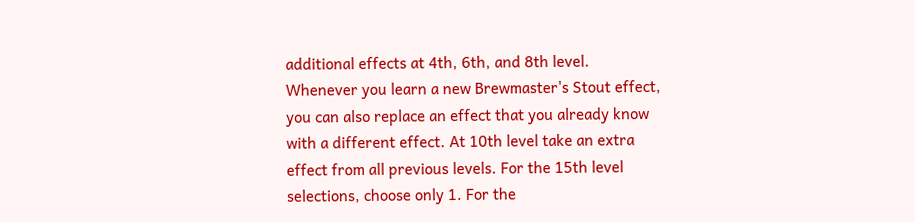additional effects at 4th, 6th, and 8th level. Whenever you learn a new Brewmaster's Stout effect, you can also replace an effect that you already know with a different effect. At 10th level take an extra effect from all previous levels. For the 15th level selections, choose only 1. For the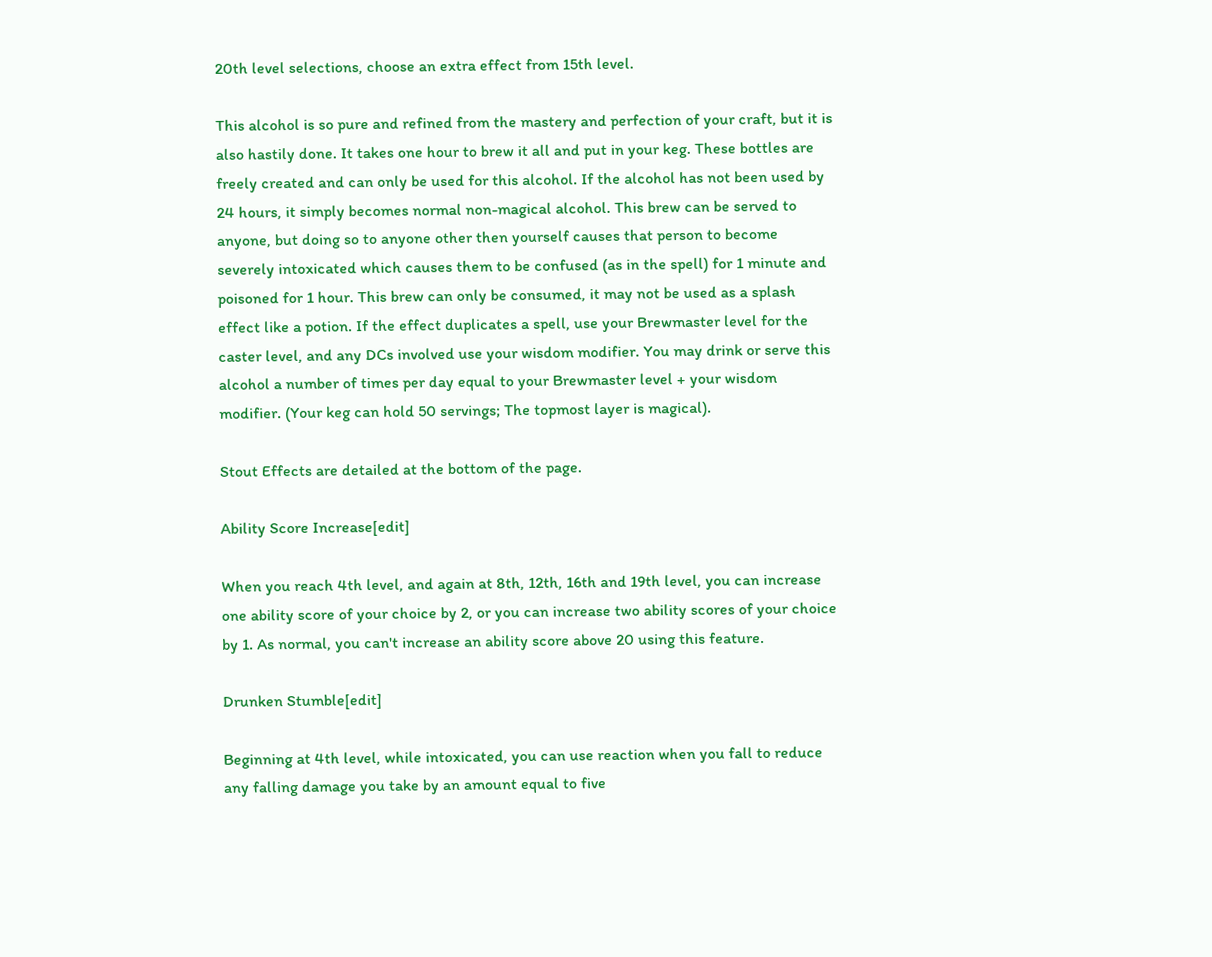20th level selections, choose an extra effect from 15th level.

This alcohol is so pure and refined from the mastery and perfection of your craft, but it is also hastily done. It takes one hour to brew it all and put in your keg. These bottles are freely created and can only be used for this alcohol. If the alcohol has not been used by 24 hours, it simply becomes normal non-magical alcohol. This brew can be served to anyone, but doing so to anyone other then yourself causes that person to become severely intoxicated which causes them to be confused (as in the spell) for 1 minute and poisoned for 1 hour. This brew can only be consumed, it may not be used as a splash effect like a potion. If the effect duplicates a spell, use your Brewmaster level for the caster level, and any DCs involved use your wisdom modifier. You may drink or serve this alcohol a number of times per day equal to your Brewmaster level + your wisdom modifier. (Your keg can hold 50 servings; The topmost layer is magical).

Stout Effects are detailed at the bottom of the page.

Ability Score Increase[edit]

When you reach 4th level, and again at 8th, 12th, 16th and 19th level, you can increase one ability score of your choice by 2, or you can increase two ability scores of your choice by 1. As normal, you can't increase an ability score above 20 using this feature.

Drunken Stumble[edit]

Beginning at 4th level, while intoxicated, you can use reaction when you fall to reduce any falling damage you take by an amount equal to five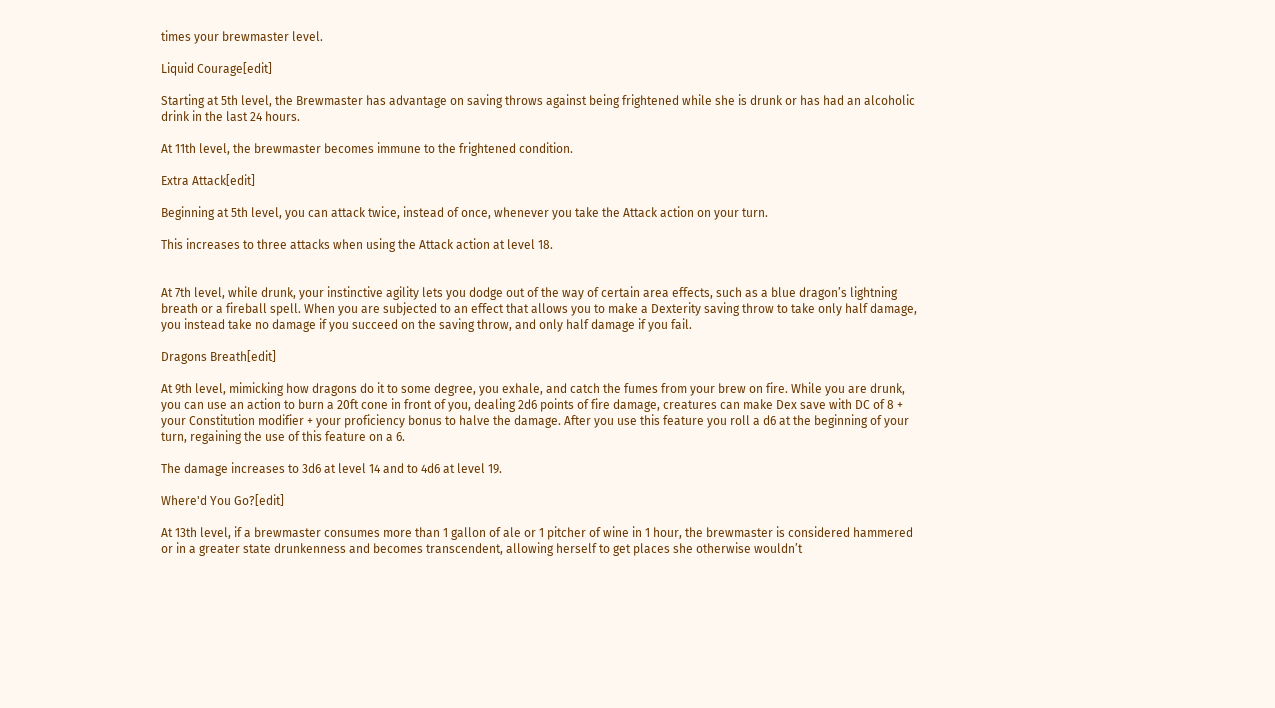times your brewmaster level.

Liquid Courage[edit]

Starting at 5th level, the Brewmaster has advantage on saving throws against being frightened while she is drunk or has had an alcoholic drink in the last 24 hours.

At 11th level, the brewmaster becomes immune to the frightened condition.

Extra Attack[edit]

Beginning at 5th level, you can attack twice, instead of once, whenever you take the Attack action on your turn.

This increases to three attacks when using the Attack action at level 18.


At 7th level, while drunk, your instinctive agility lets you dodge out of the way of certain area effects, such as a blue dragon’s lightning breath or a fireball spell. When you are subjected to an effect that allows you to make a Dexterity saving throw to take only half damage, you instead take no damage if you succeed on the saving throw, and only half damage if you fail.

Dragons Breath[edit]

At 9th level, mimicking how dragons do it to some degree, you exhale, and catch the fumes from your brew on fire. While you are drunk, you can use an action to burn a 20ft cone in front of you, dealing 2d6 points of fire damage, creatures can make Dex save with DC of 8 + your Constitution modifier + your proficiency bonus to halve the damage. After you use this feature you roll a d6 at the beginning of your turn, regaining the use of this feature on a 6.

The damage increases to 3d6 at level 14 and to 4d6 at level 19.

Where'd You Go?[edit]

At 13th level, if a brewmaster consumes more than 1 gallon of ale or 1 pitcher of wine in 1 hour, the brewmaster is considered hammered or in a greater state drunkenness and becomes transcendent, allowing herself to get places she otherwise wouldn’t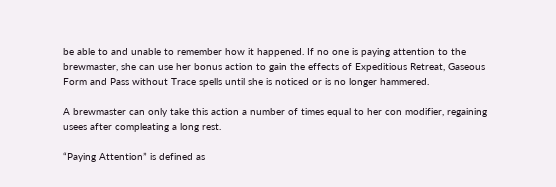be able to and unable to remember how it happened. If no one is paying attention to the brewmaster, she can use her bonus action to gain the effects of Expeditious Retreat, Gaseous Form and Pass without Trace spells until she is noticed or is no longer hammered.

A brewmaster can only take this action a number of times equal to her con modifier, regaining usees after compleating a long rest.

“Paying Attention” is defined as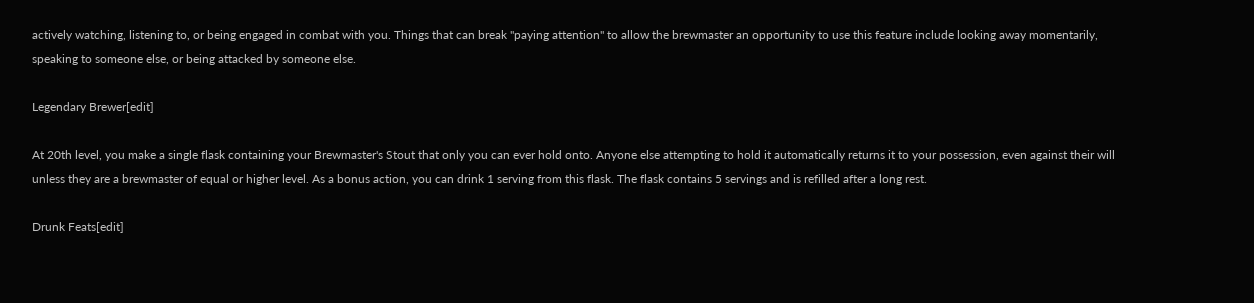actively watching, listening to, or being engaged in combat with you. Things that can break "paying attention" to allow the brewmaster an opportunity to use this feature include looking away momentarily, speaking to someone else, or being attacked by someone else.

Legendary Brewer[edit]

At 20th level, you make a single flask containing your Brewmaster's Stout that only you can ever hold onto. Anyone else attempting to hold it automatically returns it to your possession, even against their will unless they are a brewmaster of equal or higher level. As a bonus action, you can drink 1 serving from this flask. The flask contains 5 servings and is refilled after a long rest.

Drunk Feats[edit]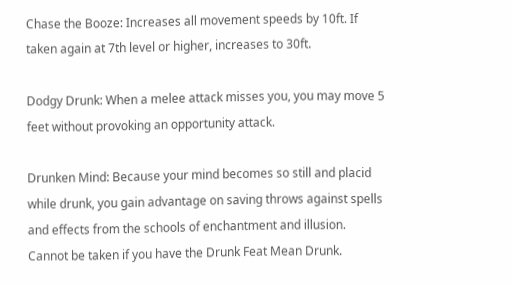Chase the Booze: Increases all movement speeds by 10ft. If taken again at 7th level or higher, increases to 30ft.

Dodgy Drunk: When a melee attack misses you, you may move 5 feet without provoking an opportunity attack.

Drunken Mind: Because your mind becomes so still and placid while drunk, you gain advantage on saving throws against spells and effects from the schools of enchantment and illusion. Cannot be taken if you have the Drunk Feat Mean Drunk.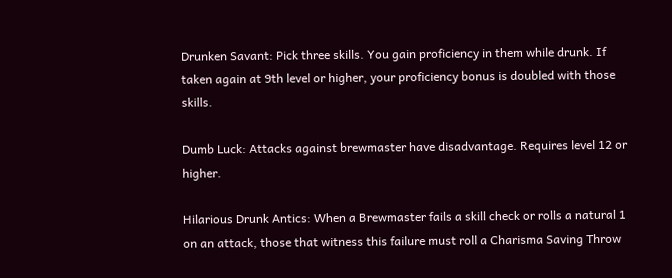Drunken Savant: Pick three skills. You gain proficiency in them while drunk. If taken again at 9th level or higher, your proficiency bonus is doubled with those skills.

Dumb Luck: Attacks against brewmaster have disadvantage. Requires level 12 or higher.

Hilarious Drunk Antics: When a Brewmaster fails a skill check or rolls a natural 1 on an attack, those that witness this failure must roll a Charisma Saving Throw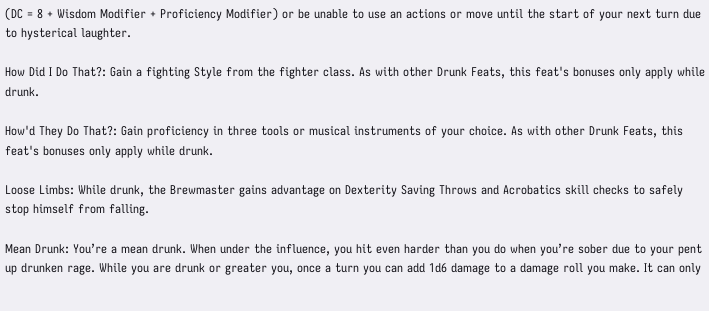(DC = 8 + Wisdom Modifier + Proficiency Modifier) or be unable to use an actions or move until the start of your next turn due to hysterical laughter.

How Did I Do That?: Gain a fighting Style from the fighter class. As with other Drunk Feats, this feat's bonuses only apply while drunk.

How'd They Do That?: Gain proficiency in three tools or musical instruments of your choice. As with other Drunk Feats, this feat's bonuses only apply while drunk.

Loose Limbs: While drunk, the Brewmaster gains advantage on Dexterity Saving Throws and Acrobatics skill checks to safely stop himself from falling.

Mean Drunk: You’re a mean drunk. When under the influence, you hit even harder than you do when you’re sober due to your pent up drunken rage. While you are drunk or greater you, once a turn you can add 1d6 damage to a damage roll you make. It can only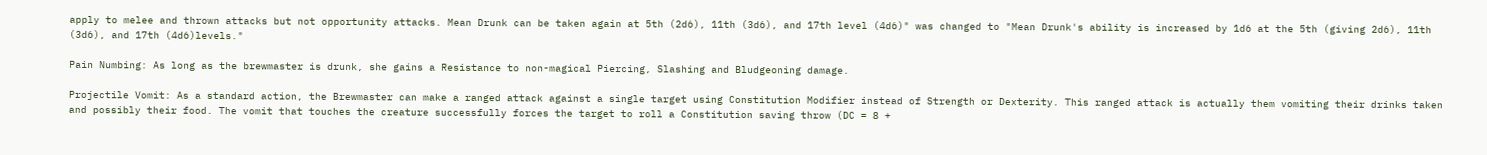apply to melee and thrown attacks but not opportunity attacks. Mean Drunk can be taken again at 5th (2d6), 11th (3d6), and 17th level (4d6)" was changed to "Mean Drunk's ability is increased by 1d6 at the 5th (giving 2d6), 11th (3d6), and 17th (4d6)levels."

Pain Numbing: As long as the brewmaster is drunk, she gains a Resistance to non-magical Piercing, Slashing and Bludgeoning damage.

Projectile Vomit: As a standard action, the Brewmaster can make a ranged attack against a single target using Constitution Modifier instead of Strength or Dexterity. This ranged attack is actually them vomiting their drinks taken and possibly their food. The vomit that touches the creature successfully forces the target to roll a Constitution saving throw (DC = 8 +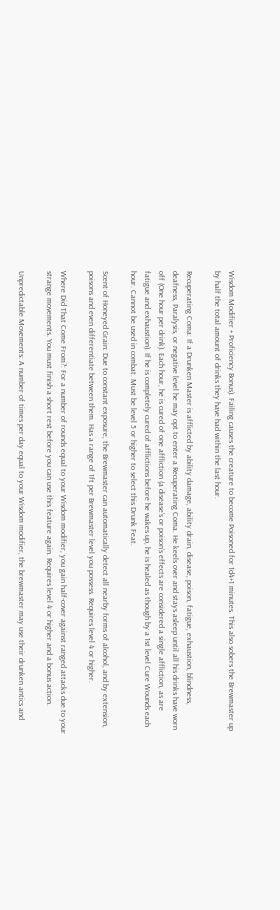Wisdom Modifier + Proficiency Bonus). Failing causes the creature to become Poisoned for 1d4+1 minutes. This also sobers the Brewmaster up by half the total amount of drinks they have had within the last hour.

Recuperating Coma: If a Drunken Master is afflicted by ability damage, ability drain, disease, poison, fatigue, exhaustion, blindness, deafness, Paralysis, or negative level he may opt to enter a Recuperating Coma. He keels over and stays asleep until all his drinks have worn off (One hour per drink). Each hour, he is cured of one affliction (a disease’s or poison’s effects are considered a single affliction, as are fatigue and exhaustion). If he is completely cured of afflictions before he wakes up, he is healed as though by a 1st level Cure Wounds each hour. Cannot be used in combat. Must be level 5 or higher to select this Drunk Feat.

Scent of Honeyed Grain: Due to constant exposure, the Brewmaster can automatically detect all nearby forms of alcohol, and by extension, poisons and even differentiate between them. Has a range of 1ft per Brewmaster level you possess. Requires level 4 or higher.

Where Did That Come From?: For a number of rounds equal to your Wisdom modifier, you gain half-cover against ranged attacks due to your strange movements. You must finish a short rest before you can use this feature again. Requires level 4 or higher and a bonus action.

Unpredictable Movements: A number of times per day equal to your Wisdom modifier, the brewmaster may use their drunken antics and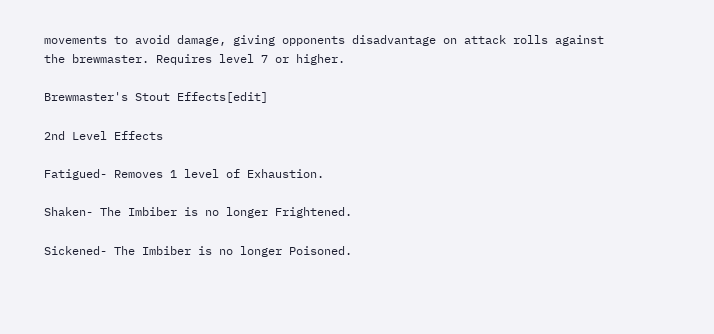movements to avoid damage, giving opponents disadvantage on attack rolls against the brewmaster. Requires level 7 or higher.

Brewmaster's Stout Effects[edit]

2nd Level Effects

Fatigued- Removes 1 level of Exhaustion.

Shaken- The Imbiber is no longer Frightened.

Sickened- The Imbiber is no longer Poisoned.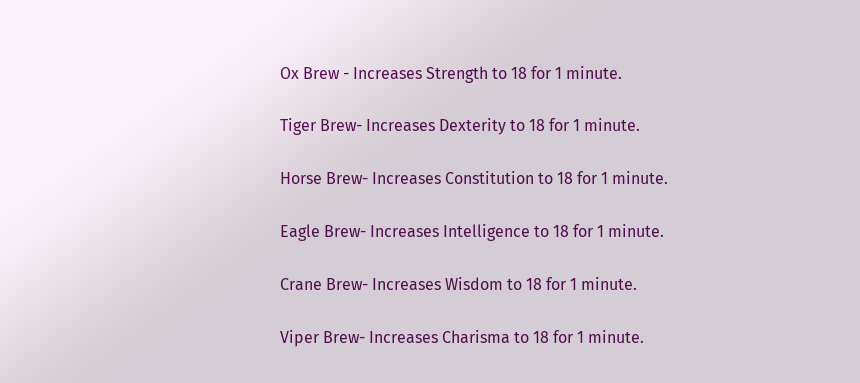Ox Brew - Increases Strength to 18 for 1 minute.

Tiger Brew- Increases Dexterity to 18 for 1 minute.

Horse Brew- Increases Constitution to 18 for 1 minute.

Eagle Brew- Increases Intelligence to 18 for 1 minute.

Crane Brew- Increases Wisdom to 18 for 1 minute.

Viper Brew- Increases Charisma to 18 for 1 minute.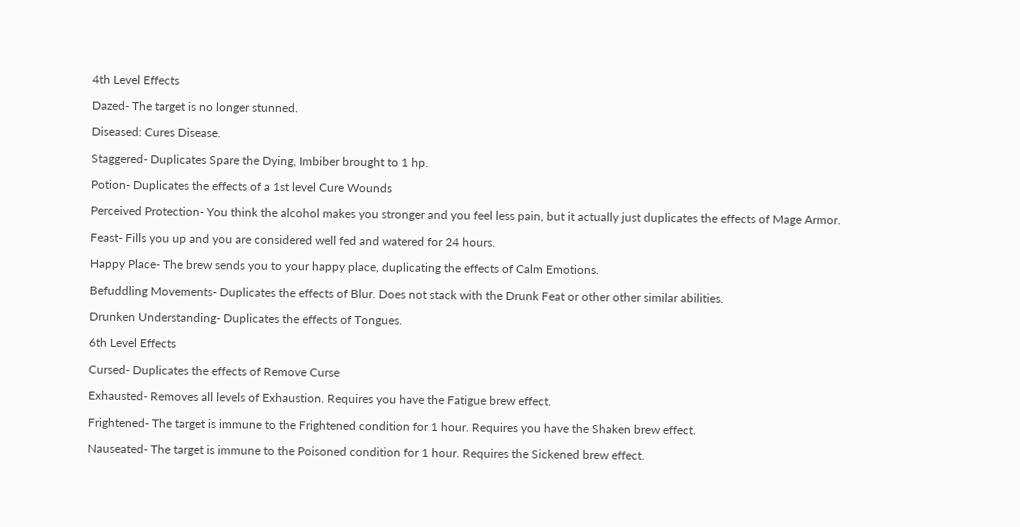4th Level Effects

Dazed- The target is no longer stunned.

Diseased: Cures Disease.

Staggered- Duplicates Spare the Dying, Imbiber brought to 1 hp.

Potion- Duplicates the effects of a 1st level Cure Wounds

Perceived Protection- You think the alcohol makes you stronger and you feel less pain, but it actually just duplicates the effects of Mage Armor.

Feast- Fills you up and you are considered well fed and watered for 24 hours.

Happy Place- The brew sends you to your happy place, duplicating the effects of Calm Emotions.

Befuddling Movements- Duplicates the effects of Blur. Does not stack with the Drunk Feat or other other similar abilities.

Drunken Understanding- Duplicates the effects of Tongues.

6th Level Effects

Cursed- Duplicates the effects of Remove Curse

Exhausted- Removes all levels of Exhaustion. Requires you have the Fatigue brew effect.

Frightened- The target is immune to the Frightened condition for 1 hour. Requires you have the Shaken brew effect.

Nauseated- The target is immune to the Poisoned condition for 1 hour. Requires the Sickened brew effect.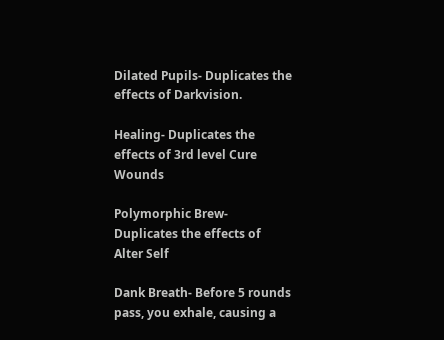Dilated Pupils- Duplicates the effects of Darkvision.

Healing- Duplicates the effects of 3rd level Cure Wounds

Polymorphic Brew- Duplicates the effects of Alter Self

Dank Breath- Before 5 rounds pass, you exhale, causing a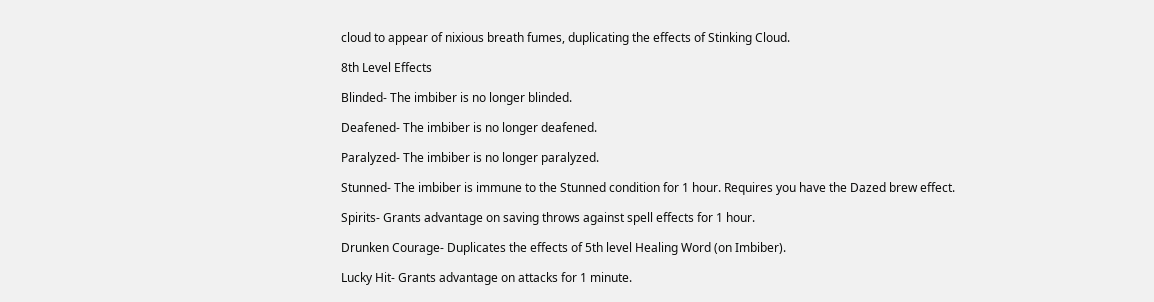cloud to appear of nixious breath fumes, duplicating the effects of Stinking Cloud.

8th Level Effects

Blinded- The imbiber is no longer blinded.

Deafened- The imbiber is no longer deafened.

Paralyzed- The imbiber is no longer paralyzed.

Stunned- The imbiber is immune to the Stunned condition for 1 hour. Requires you have the Dazed brew effect.

Spirits- Grants advantage on saving throws against spell effects for 1 hour.

Drunken Courage- Duplicates the effects of 5th level Healing Word (on Imbiber).

Lucky Hit- Grants advantage on attacks for 1 minute.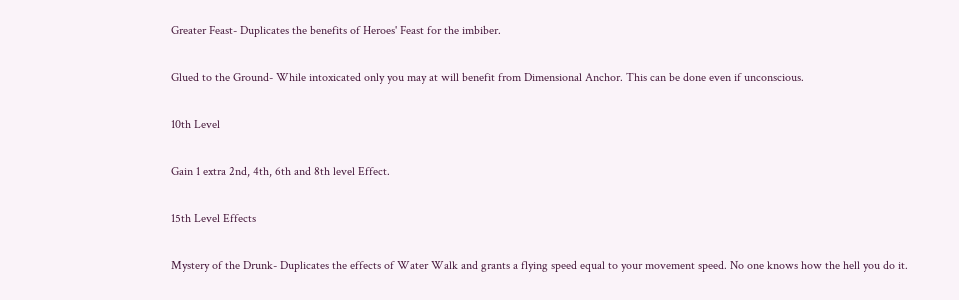Greater Feast- Duplicates the benefits of Heroes' Feast for the imbiber.

Glued to the Ground- While intoxicated only you may at will benefit from Dimensional Anchor. This can be done even if unconscious.

10th Level

Gain 1 extra 2nd, 4th, 6th and 8th level Effect.

15th Level Effects

Mystery of the Drunk- Duplicates the effects of Water Walk and grants a flying speed equal to your movement speed. No one knows how the hell you do it.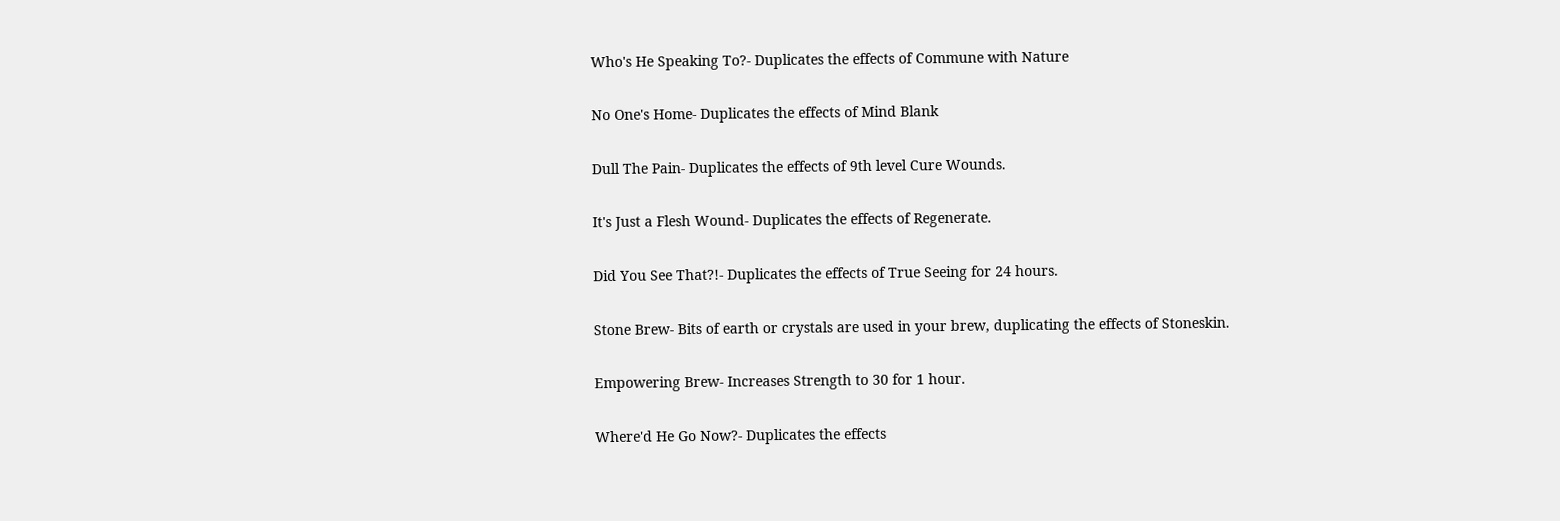Who's He Speaking To?- Duplicates the effects of Commune with Nature

No One's Home- Duplicates the effects of Mind Blank

Dull The Pain- Duplicates the effects of 9th level Cure Wounds.

It's Just a Flesh Wound- Duplicates the effects of Regenerate.

Did You See That?!- Duplicates the effects of True Seeing for 24 hours.

Stone Brew- Bits of earth or crystals are used in your brew, duplicating the effects of Stoneskin.

Empowering Brew- Increases Strength to 30 for 1 hour.

Where'd He Go Now?- Duplicates the effects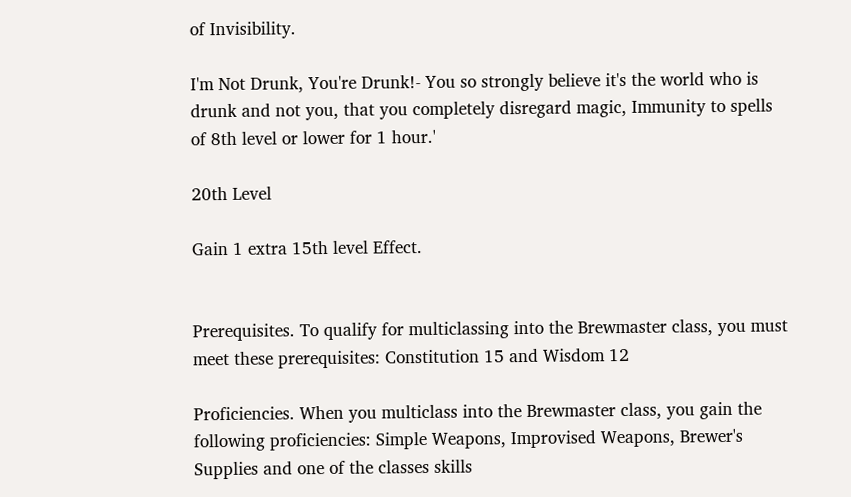of Invisibility.

I'm Not Drunk, You're Drunk!- You so strongly believe it's the world who is drunk and not you, that you completely disregard magic, Immunity to spells of 8th level or lower for 1 hour.'

20th Level

Gain 1 extra 15th level Effect.


Prerequisites. To qualify for multiclassing into the Brewmaster class, you must meet these prerequisites: Constitution 15 and Wisdom 12

Proficiencies. When you multiclass into the Brewmaster class, you gain the following proficiencies: Simple Weapons, Improvised Weapons, Brewer's Supplies and one of the classes skills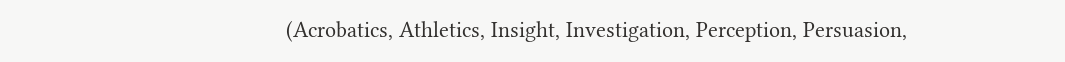(Acrobatics, Athletics, Insight, Investigation, Perception, Persuasion,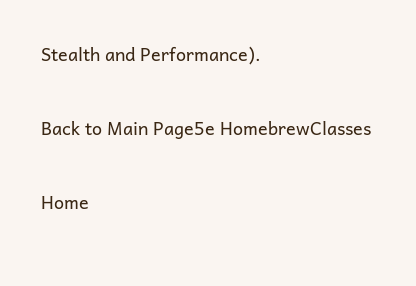Stealth and Performance).

Back to Main Page5e HomebrewClasses

Home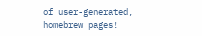of user-generated,
homebrew pages!